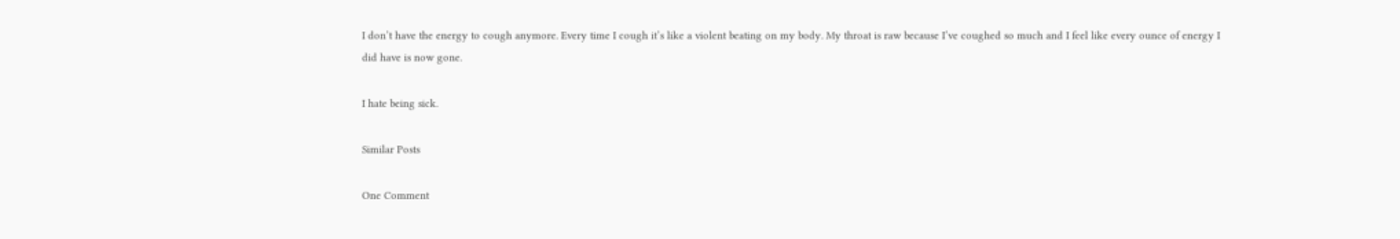I don’t have the energy to cough anymore. Every time I cough it’s like a violent beating on my body. My throat is raw because I’ve coughed so much and I feel like every ounce of energy I did have is now gone.

I hate being sick.

Similar Posts

One Comment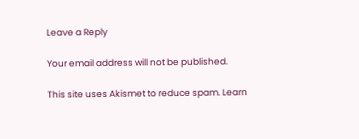Leave a Reply

Your email address will not be published.

This site uses Akismet to reduce spam. Learn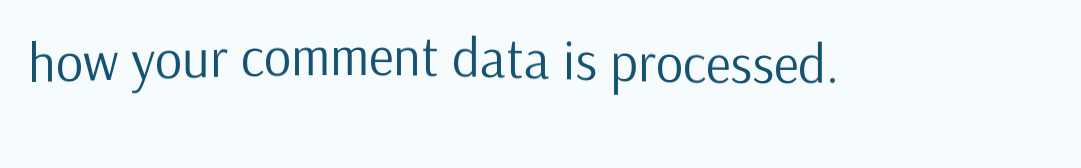how your comment data is processed.